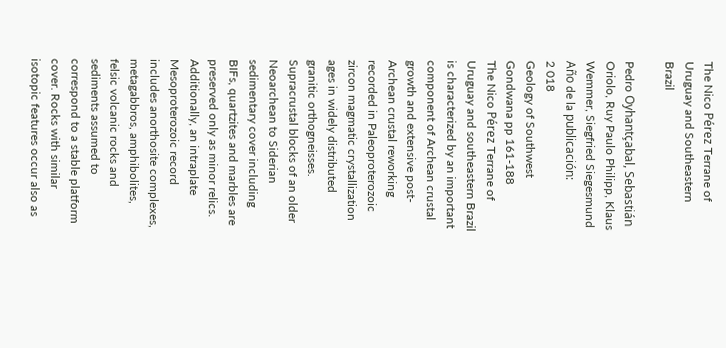The Nico Pérez Terrane of Uruguay and Southeastern Brazil

Pedro Oyhantçabal, Sebastián Oriolo, Ruy Paulo Philipp, Klaus Wemmer, Siegfried Siegesmund
Año de la publicación:
2 018
Geology of Southwest Gondwana pp 161-188
The Nico Pérez Terrane of Uruguay and southeastern Brazil is characterized by an important component of Archean crustal growth and extensive post-Archean crustal reworking recorded in Paleoproterozoic zircon magmatic crystallization ages in widely distributed granitic orthogneisses. Supracrustal blocks of an older Neoarchean to Siderian sedimentary cover including BIFs, quartzites and marbles are preserved only as minor relics. Additionally, an intraplate Mesoproterozoic record includes anorthosite complexes, metagabbros, amphibolites, felsic volcanic rocks and sediments assumed to correspond to a stable platform cover. Rocks with similar isotopic features occur also as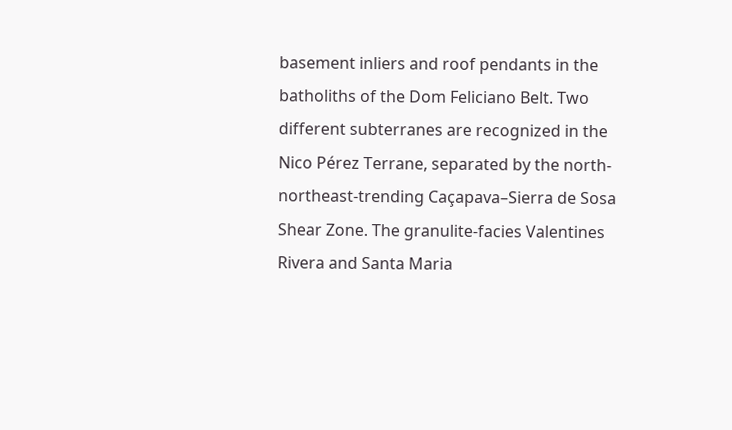basement inliers and roof pendants in the batholiths of the Dom Feliciano Belt. Two different subterranes are recognized in the Nico Pérez Terrane, separated by the north-northeast-trending Caçapava–Sierra de Sosa Shear Zone. The granulite-facies Valentines Rivera and Santa Maria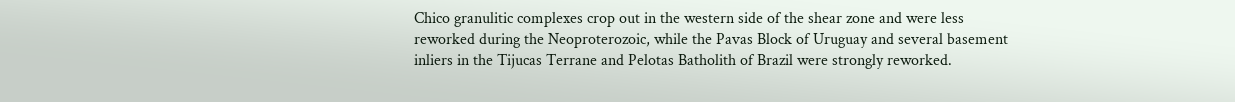Chico granulitic complexes crop out in the western side of the shear zone and were less reworked during the Neoproterozoic, while the Pavas Block of Uruguay and several basement inliers in the Tijucas Terrane and Pelotas Batholith of Brazil were strongly reworked.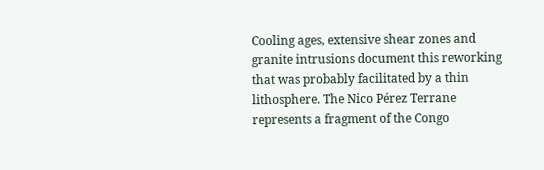Cooling ages, extensive shear zones and granite intrusions document this reworking that was probably facilitated by a thin lithosphere. The Nico Pérez Terrane represents a fragment of the Congo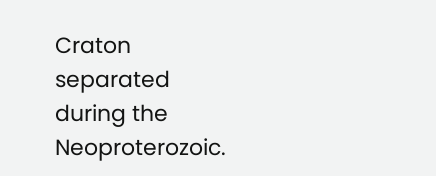Craton separated during the Neoproterozoic.